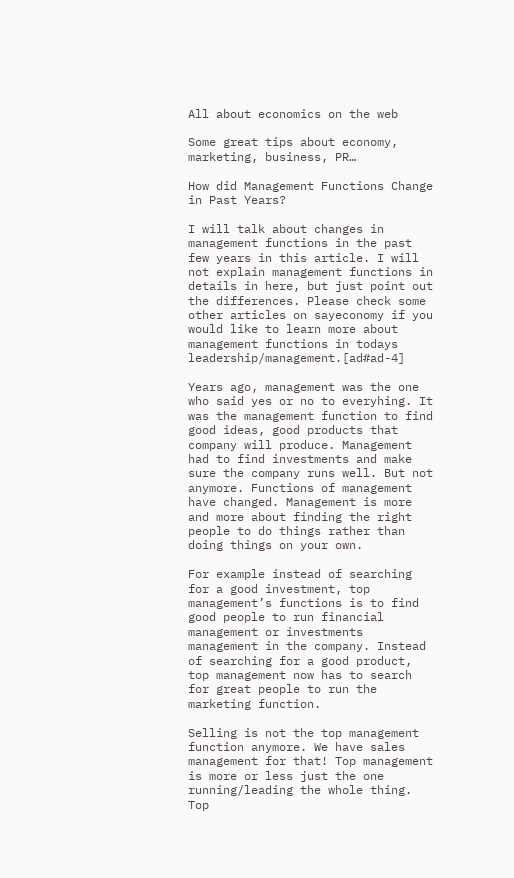All about economics on the web

Some great tips about economy, marketing, business, PR…

How did Management Functions Change in Past Years?

I will talk about changes in management functions in the past few years in this article. I will not explain management functions in details in here, but just point out the differences. Please check some other articles on sayeconomy if you would like to learn more about management functions in todays leadership/management.[ad#ad-4]

Years ago, management was the one who said yes or no to everyhing. It was the management function to find good ideas, good products that company will produce. Management had to find investments and make sure the company runs well. But not anymore. Functions of management have changed. Management is more and more about finding the right people to do things rather than doing things on your own.

For example instead of searching for a good investment, top management’s functions is to find good people to run financial management or investments management in the company. Instead of searching for a good product, top management now has to search for great people to run the marketing function.

Selling is not the top management function anymore. We have sales management for that! Top management is more or less just the one running/leading the whole thing. Top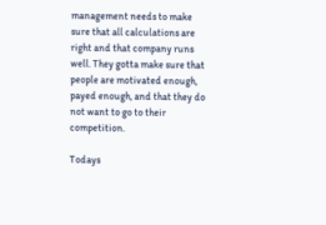management needs to make sure that all calculations are right and that company runs well. They gotta make sure that people are motivated enough, payed enough, and that they do not want to go to their competition.

Todays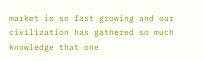market is so fast growing and our civilization has gathered so much knowledge that one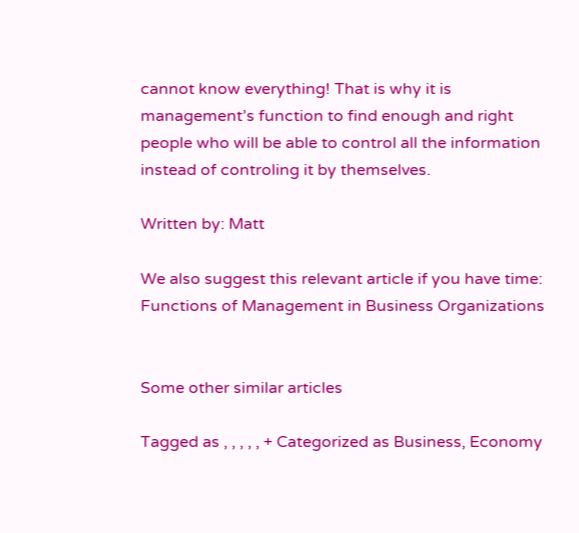cannot know everything! That is why it is management’s function to find enough and right people who will be able to control all the information instead of controling it by themselves.

Written by: Matt

We also suggest this relevant article if you have time: Functions of Management in Business Organizations


Some other similar articles

Tagged as , , , , , + Categorized as Business, Economy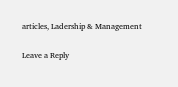articles, Ladership & Management

Leave a Reply